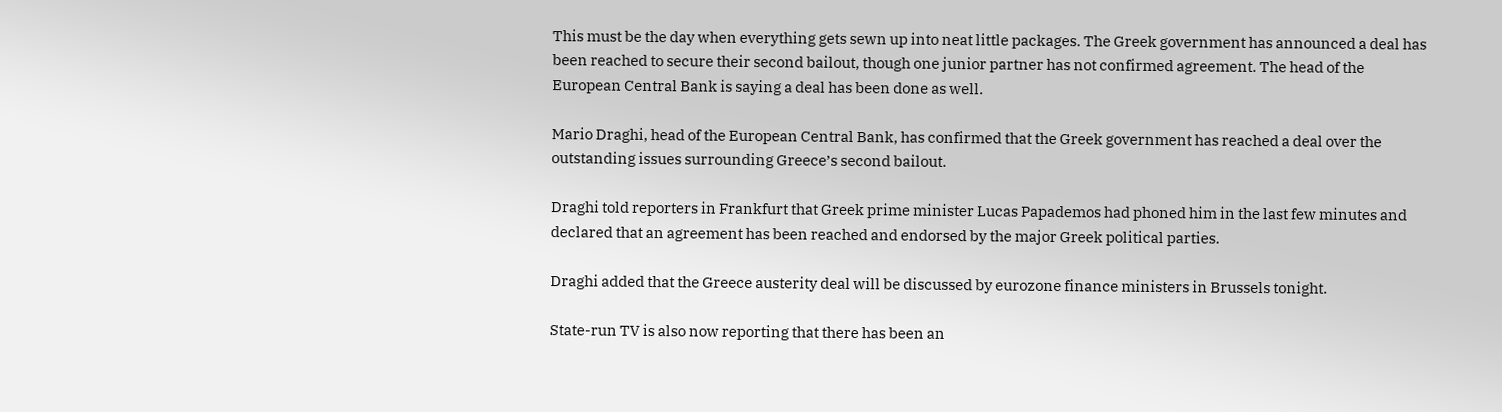This must be the day when everything gets sewn up into neat little packages. The Greek government has announced a deal has been reached to secure their second bailout, though one junior partner has not confirmed agreement. The head of the European Central Bank is saying a deal has been done as well.

Mario Draghi, head of the European Central Bank, has confirmed that the Greek government has reached a deal over the outstanding issues surrounding Greece’s second bailout.

Draghi told reporters in Frankfurt that Greek prime minister Lucas Papademos had phoned him in the last few minutes and declared that an agreement has been reached and endorsed by the major Greek political parties.

Draghi added that the Greece austerity deal will be discussed by eurozone finance ministers in Brussels tonight.

State-run TV is also now reporting that there has been an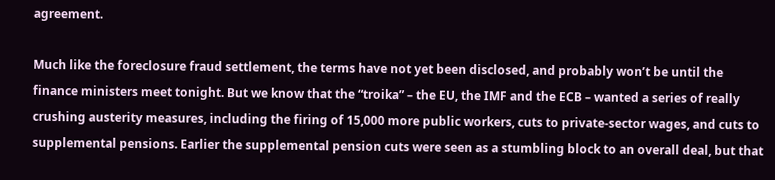agreement.

Much like the foreclosure fraud settlement, the terms have not yet been disclosed, and probably won’t be until the finance ministers meet tonight. But we know that the “troika” – the EU, the IMF and the ECB – wanted a series of really crushing austerity measures, including the firing of 15,000 more public workers, cuts to private-sector wages, and cuts to supplemental pensions. Earlier the supplemental pension cuts were seen as a stumbling block to an overall deal, but that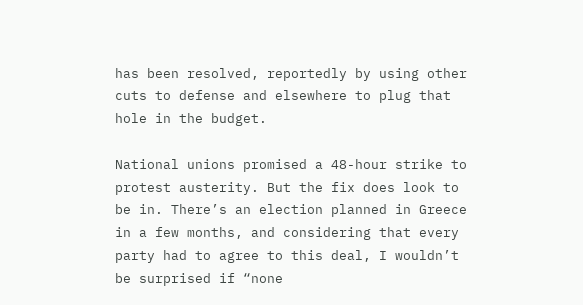has been resolved, reportedly by using other cuts to defense and elsewhere to plug that hole in the budget.

National unions promised a 48-hour strike to protest austerity. But the fix does look to be in. There’s an election planned in Greece in a few months, and considering that every party had to agree to this deal, I wouldn’t be surprised if “none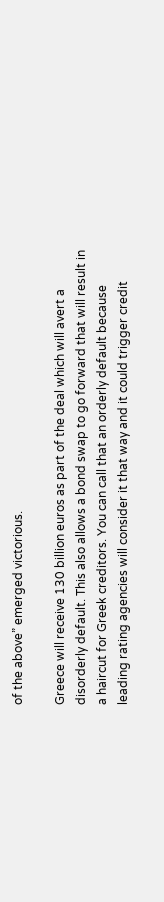of the above” emerged victorious.

Greece will receive 130 billion euros as part of the deal which will avert a disorderly default. This also allows a bond swap to go forward that will result in a haircut for Greek creditors. You can call that an orderly default because leading rating agencies will consider it that way and it could trigger credit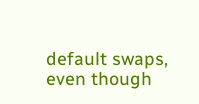default swaps, even though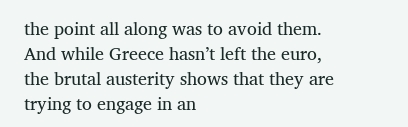the point all along was to avoid them. And while Greece hasn’t left the euro, the brutal austerity shows that they are trying to engage in an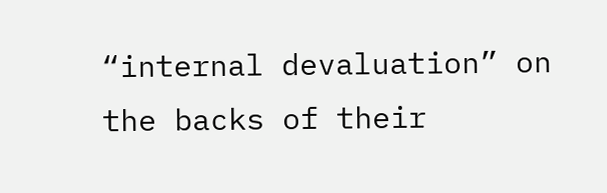“internal devaluation” on the backs of their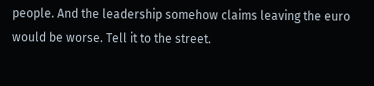people. And the leadership somehow claims leaving the euro would be worse. Tell it to the street.